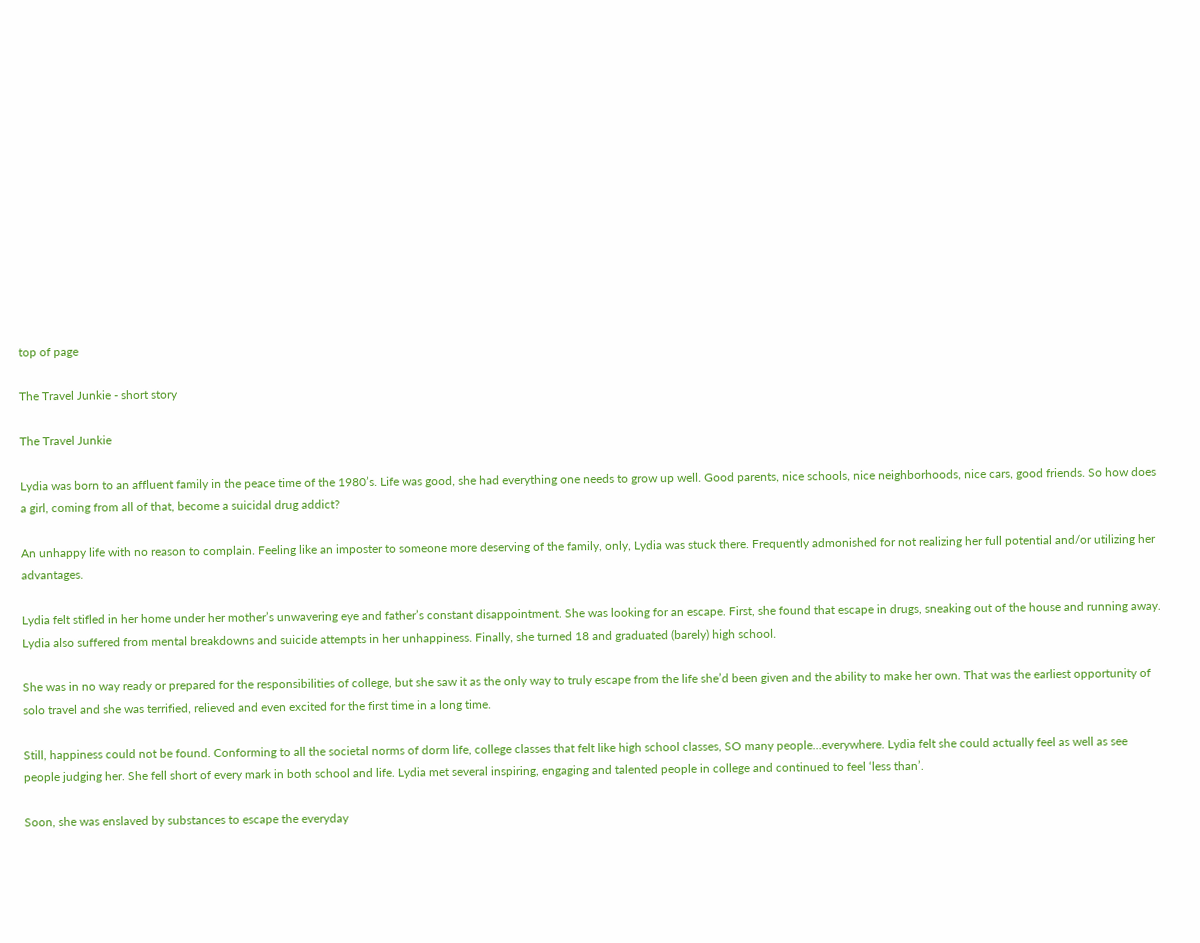top of page

The Travel Junkie - short story

The Travel Junkie

Lydia was born to an affluent family in the peace time of the 1980’s. Life was good, she had everything one needs to grow up well. Good parents, nice schools, nice neighborhoods, nice cars, good friends. So how does a girl, coming from all of that, become a suicidal drug addict?

An unhappy life with no reason to complain. Feeling like an imposter to someone more deserving of the family, only, Lydia was stuck there. Frequently admonished for not realizing her full potential and/or utilizing her advantages.

Lydia felt stifled in her home under her mother’s unwavering eye and father’s constant disappointment. She was looking for an escape. First, she found that escape in drugs, sneaking out of the house and running away. Lydia also suffered from mental breakdowns and suicide attempts in her unhappiness. Finally, she turned 18 and graduated (barely) high school.

She was in no way ready or prepared for the responsibilities of college, but she saw it as the only way to truly escape from the life she’d been given and the ability to make her own. That was the earliest opportunity of solo travel and she was terrified, relieved and even excited for the first time in a long time.

Still, happiness could not be found. Conforming to all the societal norms of dorm life, college classes that felt like high school classes, SO many people…everywhere. Lydia felt she could actually feel as well as see people judging her. She fell short of every mark in both school and life. Lydia met several inspiring, engaging and talented people in college and continued to feel ‘less than’.

Soon, she was enslaved by substances to escape the everyday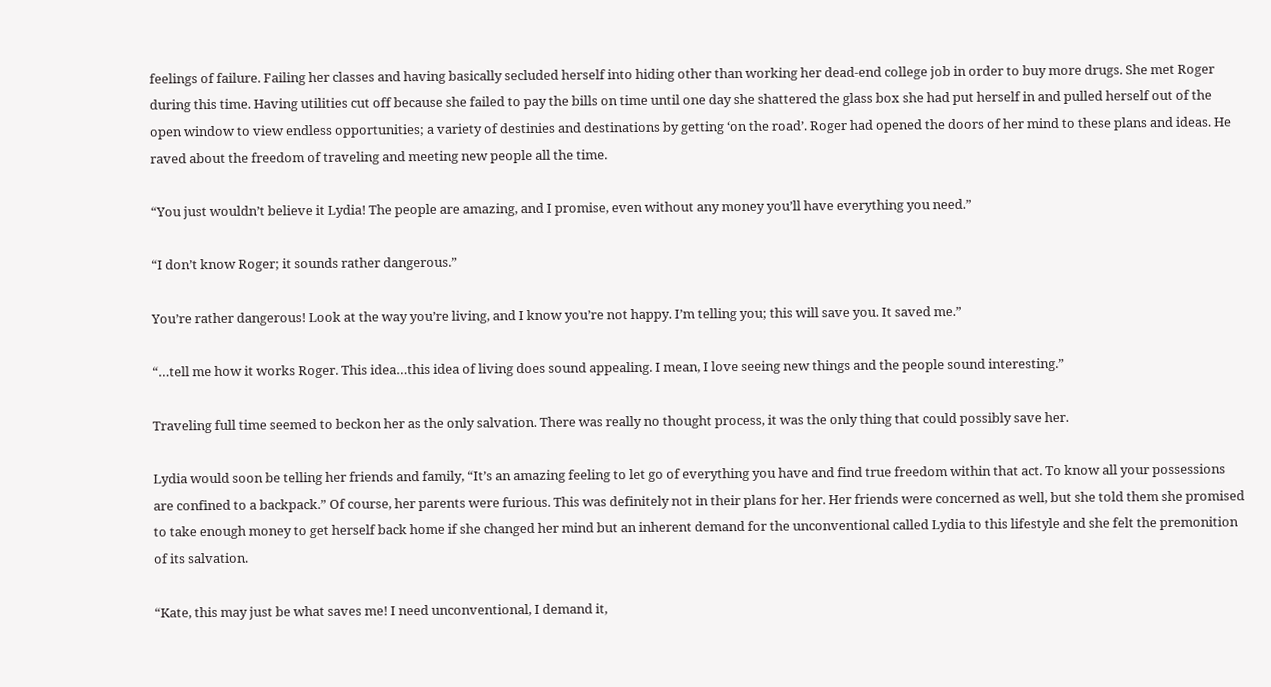feelings of failure. Failing her classes and having basically secluded herself into hiding other than working her dead-end college job in order to buy more drugs. She met Roger during this time. Having utilities cut off because she failed to pay the bills on time until one day she shattered the glass box she had put herself in and pulled herself out of the open window to view endless opportunities; a variety of destinies and destinations by getting ‘on the road’. Roger had opened the doors of her mind to these plans and ideas. He raved about the freedom of traveling and meeting new people all the time.

“You just wouldn’t believe it Lydia! The people are amazing, and I promise, even without any money you’ll have everything you need.”

“I don’t know Roger; it sounds rather dangerous.”

You’re rather dangerous! Look at the way you’re living, and I know you’re not happy. I’m telling you; this will save you. It saved me.”

“…tell me how it works Roger. This idea…this idea of living does sound appealing. I mean, I love seeing new things and the people sound interesting.”

Traveling full time seemed to beckon her as the only salvation. There was really no thought process, it was the only thing that could possibly save her.

Lydia would soon be telling her friends and family, “It’s an amazing feeling to let go of everything you have and find true freedom within that act. To know all your possessions are confined to a backpack.” Of course, her parents were furious. This was definitely not in their plans for her. Her friends were concerned as well, but she told them she promised to take enough money to get herself back home if she changed her mind but an inherent demand for the unconventional called Lydia to this lifestyle and she felt the premonition of its salvation.

“Kate, this may just be what saves me! I need unconventional, I demand it,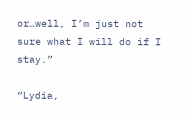or…well, I’m just not sure what I will do if I stay.”

“Lydia,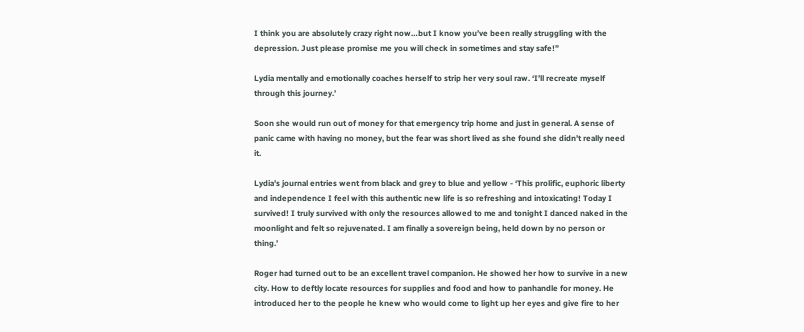I think you are absolutely crazy right now…but I know you’ve been really struggling with the depression. Just please promise me you will check in sometimes and stay safe!”

Lydia mentally and emotionally coaches herself to strip her very soul raw. ‘I’ll recreate myself through this journey.’

Soon she would run out of money for that emergency trip home and just in general. A sense of panic came with having no money, but the fear was short lived as she found she didn’t really need it.

Lydia’s journal entries went from black and grey to blue and yellow - ‘This prolific, euphoric liberty and independence I feel with this authentic new life is so refreshing and intoxicating! Today I survived! I truly survived with only the resources allowed to me and tonight I danced naked in the moonlight and felt so rejuvenated. I am finally a sovereign being, held down by no person or thing.’

Roger had turned out to be an excellent travel companion. He showed her how to survive in a new city. How to deftly locate resources for supplies and food and how to panhandle for money. He introduced her to the people he knew who would come to light up her eyes and give fire to her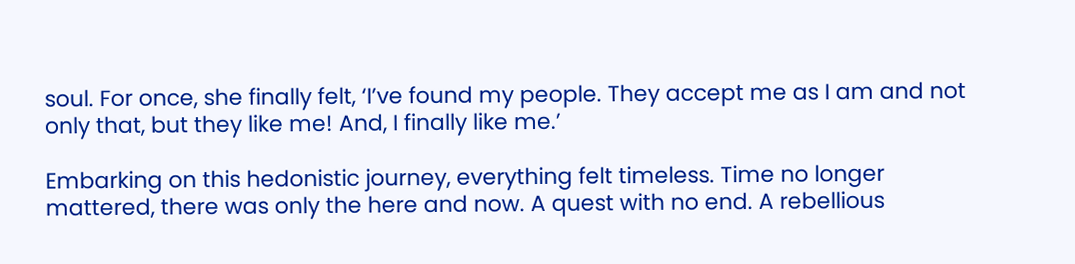soul. For once, she finally felt, ‘I’ve found my people. They accept me as I am and not only that, but they like me! And, I finally like me.’

Embarking on this hedonistic journey, everything felt timeless. Time no longer mattered, there was only the here and now. A quest with no end. A rebellious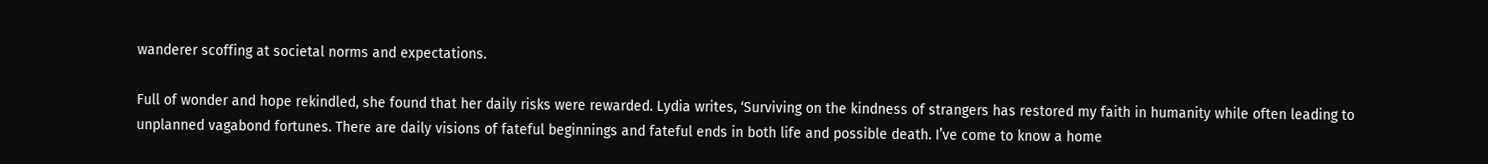wanderer scoffing at societal norms and expectations.

Full of wonder and hope rekindled, she found that her daily risks were rewarded. Lydia writes, ‘Surviving on the kindness of strangers has restored my faith in humanity while often leading to unplanned vagabond fortunes. There are daily visions of fateful beginnings and fateful ends in both life and possible death. I’ve come to know a home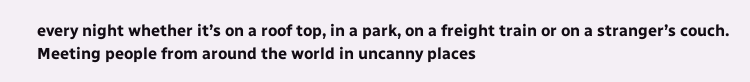every night whether it’s on a roof top, in a park, on a freight train or on a stranger’s couch. Meeting people from around the world in uncanny places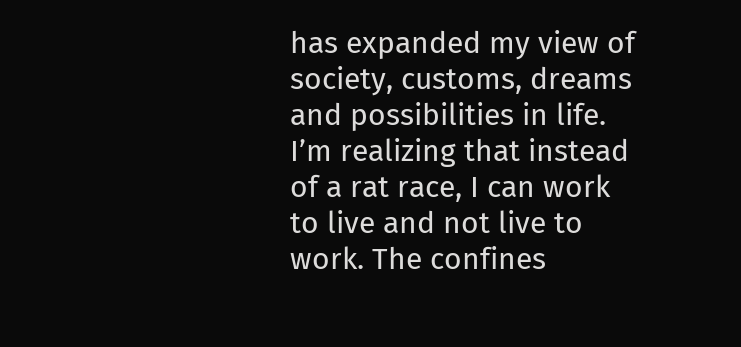has expanded my view of society, customs, dreams and possibilities in life. I’m realizing that instead of a rat race, I can work to live and not live to work. The confines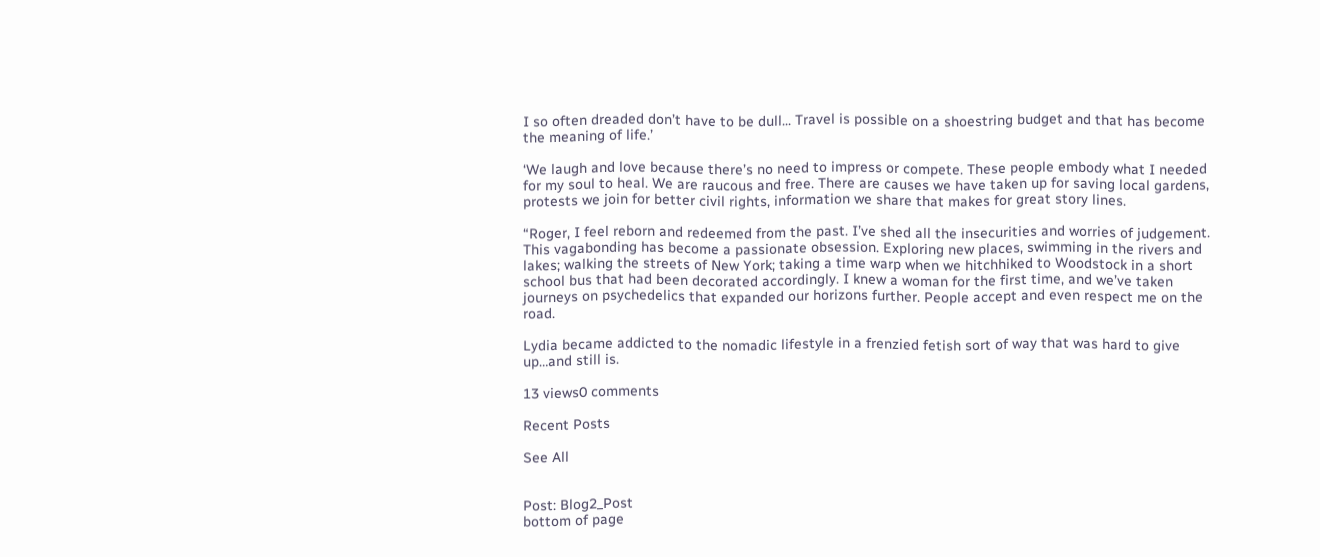I so often dreaded don’t have to be dull... Travel is possible on a shoestring budget and that has become the meaning of life.’

‘We laugh and love because there’s no need to impress or compete. These people embody what I needed for my soul to heal. We are raucous and free. There are causes we have taken up for saving local gardens, protests we join for better civil rights, information we share that makes for great story lines.

“Roger, I feel reborn and redeemed from the past. I’ve shed all the insecurities and worries of judgement. This vagabonding has become a passionate obsession. Exploring new places, swimming in the rivers and lakes; walking the streets of New York; taking a time warp when we hitchhiked to Woodstock in a short school bus that had been decorated accordingly. I knew a woman for the first time, and we’ve taken journeys on psychedelics that expanded our horizons further. People accept and even respect me on the road.

Lydia became addicted to the nomadic lifestyle in a frenzied fetish sort of way that was hard to give up…and still is.

13 views0 comments

Recent Posts

See All


Post: Blog2_Post
bottom of page